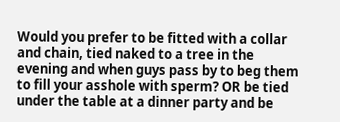Would you prefer to be fitted with a collar and chain, tied naked to a tree in the evening and when guys pass by to beg them to fill your asshole with sperm? OR be tied under the table at a dinner party and be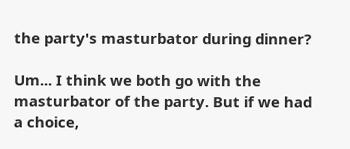the party's masturbator during dinner?

Um... I think we both go with the masturbator of the party. But if we had a choice,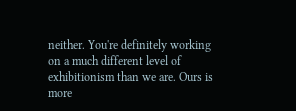neither. You're definitely working on a much different level of exhibitionism than we are. Ours is more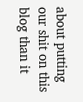about putting our shit on this blog than it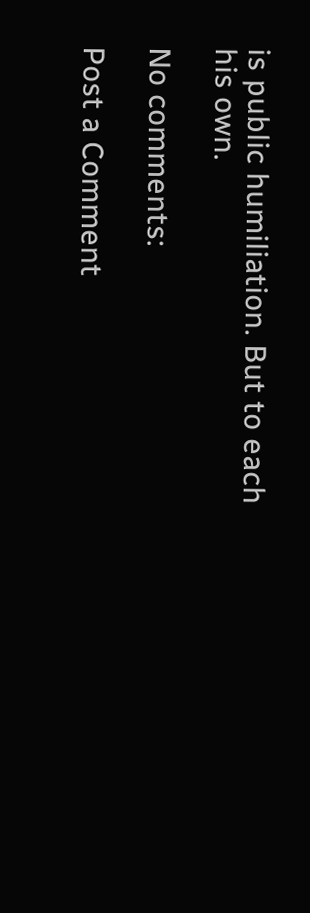is public humiliation. But to each his own.

No comments:

Post a Comment